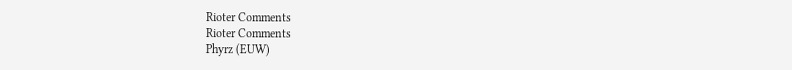Rioter Comments
Rioter Comments
Phyrz (EUW)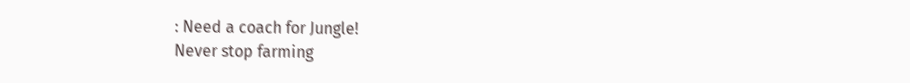: Need a coach for Jungle!
Never stop farming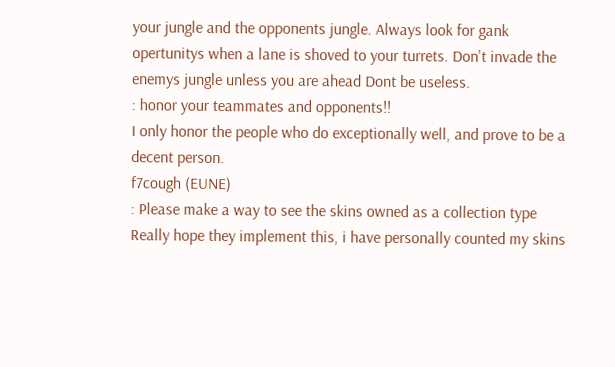your jungle and the opponents jungle. Always look for gank opertunitys when a lane is shoved to your turrets. Don't invade the enemys jungle unless you are ahead Dont be useless.
: honor your teammates and opponents!!
I only honor the people who do exceptionally well, and prove to be a decent person.
f7cough (EUNE)
: Please make a way to see the skins owned as a collection type
Really hope they implement this, i have personally counted my skins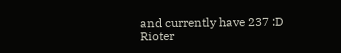and currently have 237 :D
Rioter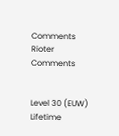Comments
Rioter Comments


Level 30 (EUW)
Lifetime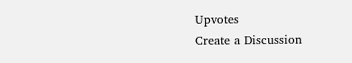Upvotes
Create a Discussion